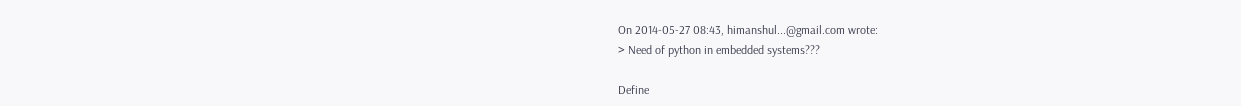On 2014-05-27 08:43, himanshul...@gmail.com wrote:
> Need of python in embedded systems???

Define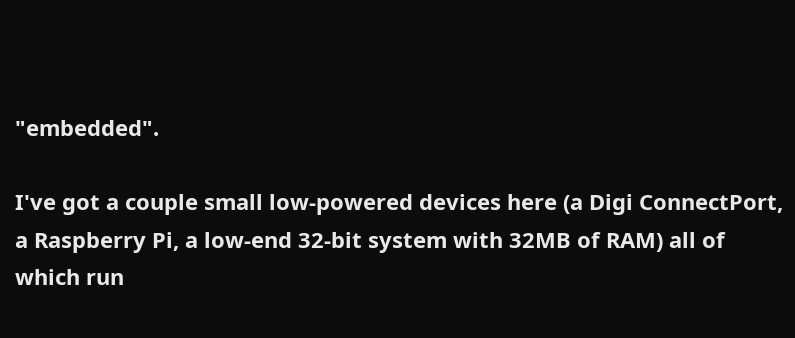"embedded".

I've got a couple small low-powered devices here (a Digi ConnectPort,
a Raspberry Pi, a low-end 32-bit system with 32MB of RAM) all of
which run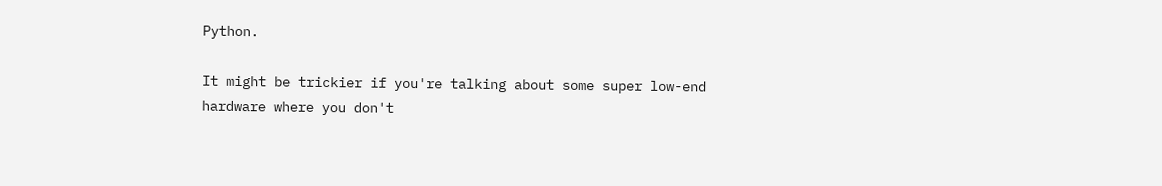Python.

It might be trickier if you're talking about some super low-end
hardware where you don't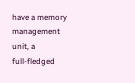have a memory management unit, a
full-fledged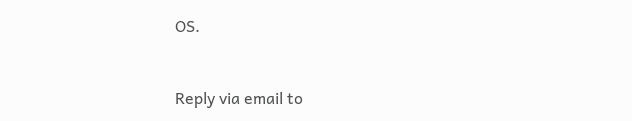OS.



Reply via email to